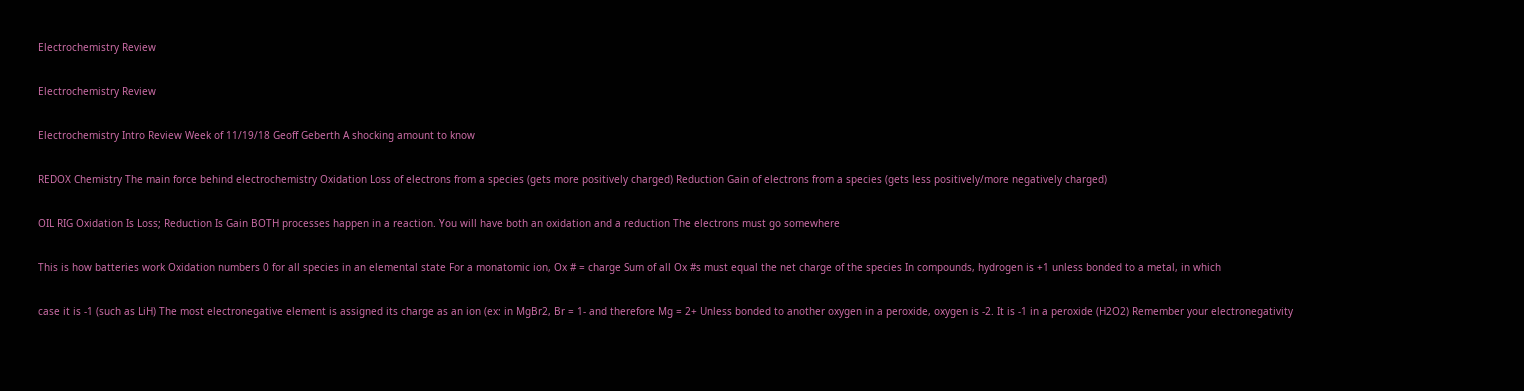Electrochemistry Review

Electrochemistry Review

Electrochemistry Intro Review Week of 11/19/18 Geoff Geberth A shocking amount to know

REDOX Chemistry The main force behind electrochemistry Oxidation Loss of electrons from a species (gets more positively charged) Reduction Gain of electrons from a species (gets less positively/more negatively charged)

OIL RIG Oxidation Is Loss; Reduction Is Gain BOTH processes happen in a reaction. You will have both an oxidation and a reduction The electrons must go somewhere

This is how batteries work Oxidation numbers 0 for all species in an elemental state For a monatomic ion, Ox # = charge Sum of all Ox #s must equal the net charge of the species In compounds, hydrogen is +1 unless bonded to a metal, in which

case it is -1 (such as LiH) The most electronegative element is assigned its charge as an ion (ex: in MgBr2, Br = 1- and therefore Mg = 2+ Unless bonded to another oxygen in a peroxide, oxygen is -2. It is -1 in a peroxide (H2O2) Remember your electronegativity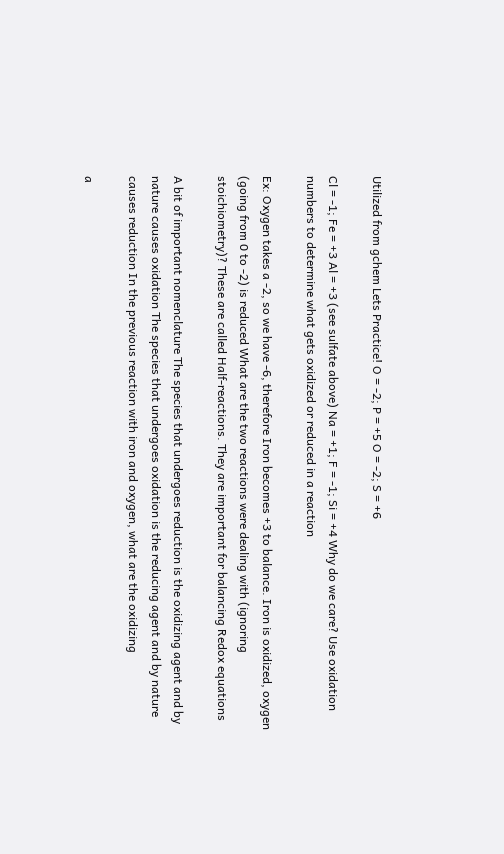Utilized from gchem Lets Practice! O = -2; P = +5 O = -2; S = +6

Cl = -1; Fe = +3 Al = +3 (see sulfate above) Na = +1; F = -1; Si = +4 Why do we care? Use oxidation numbers to determine what gets oxidized or reduced in a reaction

Ex: Oxygen takes a -2, so we have -6, therefore Iron becomes +3 to balance. Iron is oxidized, oxygen (going from 0 to -2) is reduced What are the two reactions were dealing with (ignoring stoichiometry)? These are called Half-reactions. They are important for balancing Redox equations

A bit of important nomenclature The species that undergoes reduction is the oxidizing agent and by nature causes oxidation The species that undergoes oxidation is the reducing agent and by nature causes reduction In the previous reaction with iron and oxygen, what are the oxidizing

a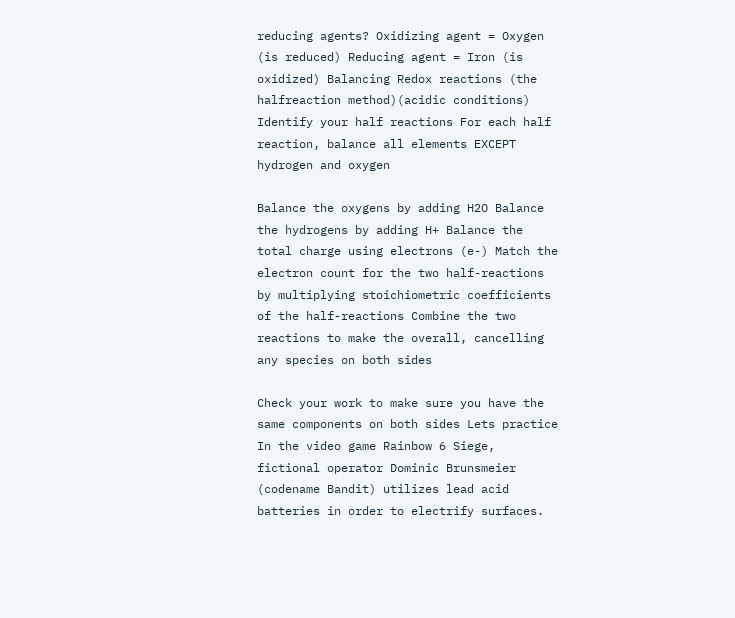reducing agents? Oxidizing agent = Oxygen (is reduced) Reducing agent = Iron (is oxidized) Balancing Redox reactions (the halfreaction method)(acidic conditions) Identify your half reactions For each half reaction, balance all elements EXCEPT hydrogen and oxygen

Balance the oxygens by adding H2O Balance the hydrogens by adding H+ Balance the total charge using electrons (e-) Match the electron count for the two half-reactions by multiplying stoichiometric coefficients of the half-reactions Combine the two reactions to make the overall, cancelling any species on both sides

Check your work to make sure you have the same components on both sides Lets practice In the video game Rainbow 6 Siege, fictional operator Dominic Brunsmeier (codename Bandit) utilizes lead acid batteries in order to electrify surfaces.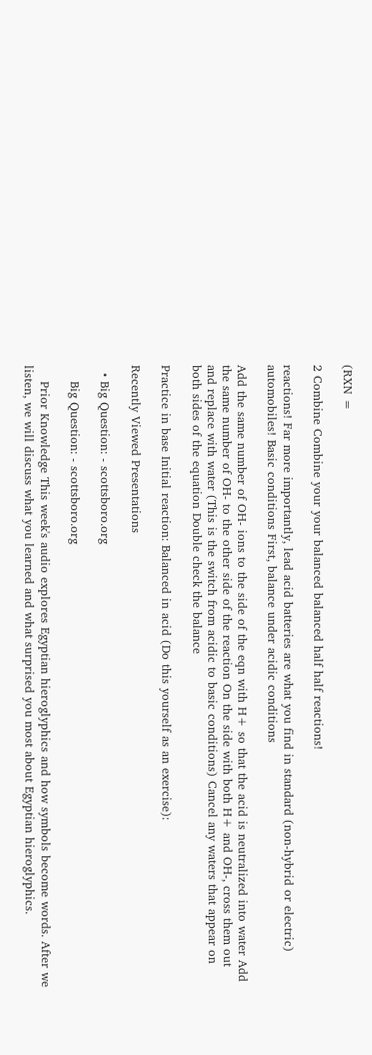(RXN =

2 Combine Combine your your balanced balanced half half reactions!

reactions! Far more importantly, lead acid batteries are what you find in standard (non-hybrid or electric) automobiles! Basic conditions First, balance under acidic conditions

Add the same number of OH- ions to the side of the eqn with H+ so that the acid is neutralized into water Add the same number of OH- to the other side of the reaction On the side with both H+ and OH-, cross them out and replace with water (This is the switch from acidic to basic conditions) Cancel any waters that appear on both sides of the equation Double check the balance

Practice in base Initial reaction: Balanced in acid (Do this yourself as an exercise):

Recently Viewed Presentations

  • Big Question: - scottsboro.org

    Big Question: - scottsboro.org

    Prior Knowledge This week's audio explores Egyptian hieroglyphics and how symbols become words. After we listen, we will discuss what you learned and what surprised you most about Egyptian hieroglyphics.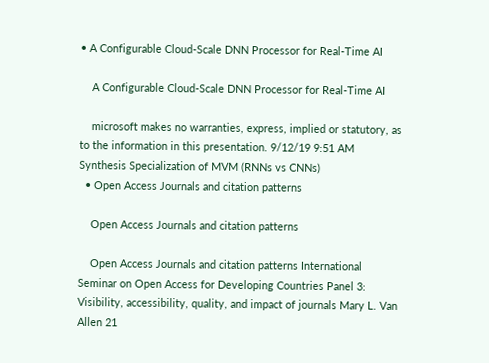• A Configurable Cloud-Scale DNN Processor for Real-Time AI

    A Configurable Cloud-Scale DNN Processor for Real-Time AI

    microsoft makes no warranties, express, implied or statutory, as to the information in this presentation. 9/12/19 9:51 AM Synthesis Specialization of MVM (RNNs vs CNNs)
  • Open Access Journals and citation patterns

    Open Access Journals and citation patterns

    Open Access Journals and citation patterns International Seminar on Open Access for Developing Countries Panel 3: Visibility, accessibility, quality, and impact of journals Mary L. Van Allen 21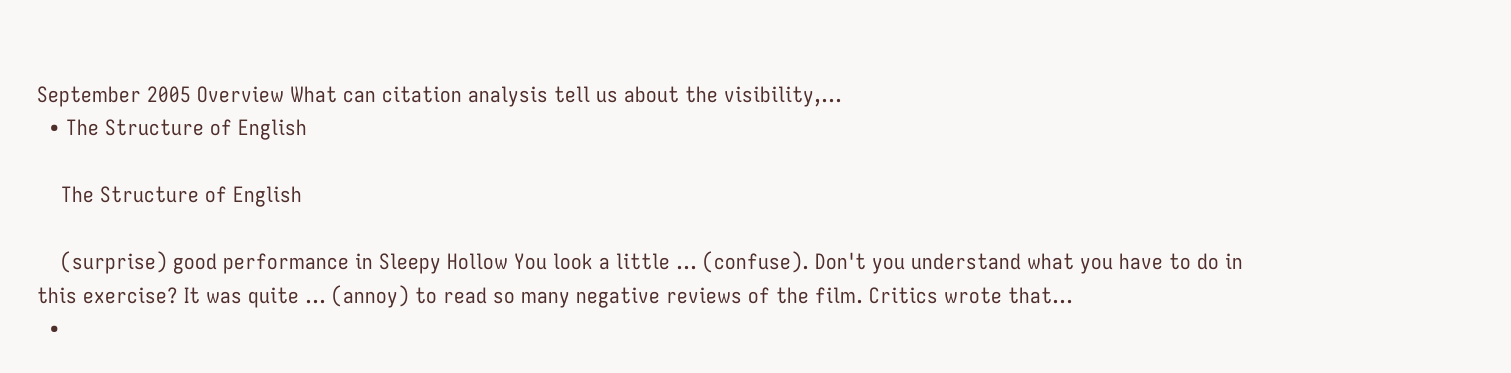September 2005 Overview What can citation analysis tell us about the visibility,...
  • The Structure of English

    The Structure of English

    (surprise) good performance in Sleepy Hollow You look a little ... (confuse). Don't you understand what you have to do in this exercise? It was quite ... (annoy) to read so many negative reviews of the film. Critics wrote that...
  •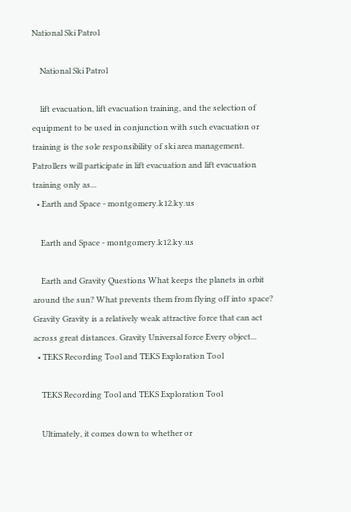National Ski Patrol

    National Ski Patrol

    lift evacuation, lift evacuation training, and the selection of equipment to be used in conjunction with such evacuation or training is the sole responsibility of ski area management. Patrollers will participate in lift evacuation and lift evacuation training only as...
  • Earth and Space - montgomery.k12.ky.us

    Earth and Space - montgomery.k12.ky.us

    Earth and Gravity Questions What keeps the planets in orbit around the sun? What prevents them from flying off into space? Gravity Gravity is a relatively weak attractive force that can act across great distances. Gravity Universal force Every object...
  • TEKS Recording Tool and TEKS Exploration Tool

    TEKS Recording Tool and TEKS Exploration Tool

    Ultimately, it comes down to whether or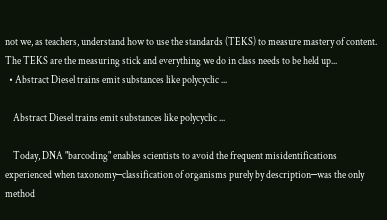not we, as teachers, understand how to use the standards (TEKS) to measure mastery of content. The TEKS are the measuring stick and everything we do in class needs to be held up...
  • Abstract Diesel trains emit substances like polycyclic ...

    Abstract Diesel trains emit substances like polycyclic ...

    Today, DNA "barcoding" enables scientists to avoid the frequent misidentifications experienced when taxonomy─classification of organisms purely by description─was the only method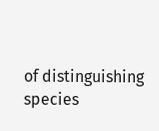of distinguishing species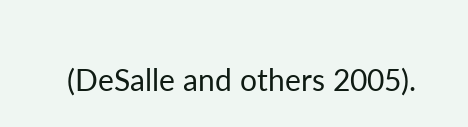(DeSalle and others 2005).